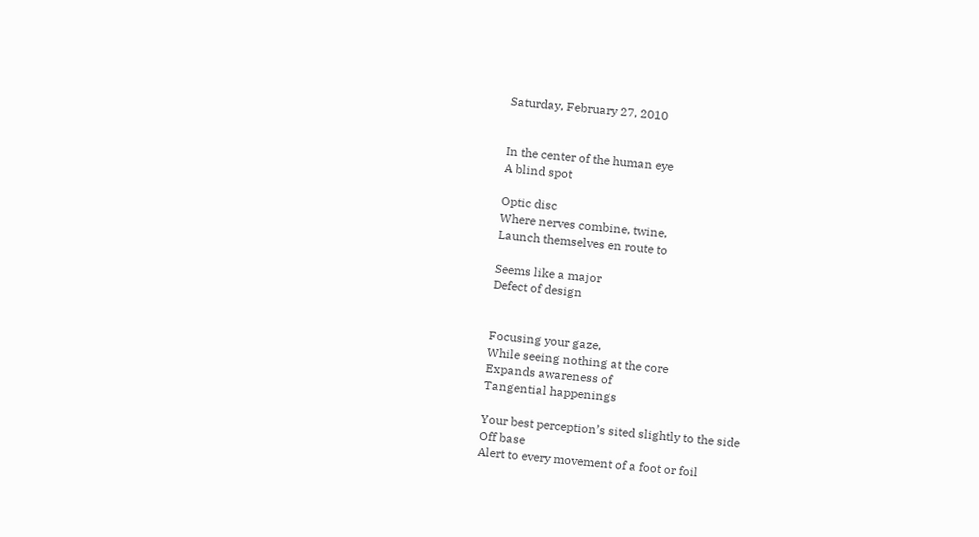Saturday, February 27, 2010


In the center of the human eye
A blind spot

Optic disc
Where nerves combine, twine,
Launch themselves en route to

Seems like a major
Defect of design


Focusing your gaze,
While seeing nothing at the core
Expands awareness of
Tangential happenings

Your best perception’s sited slightly to the side
Off base
Alert to every movement of a foot or foil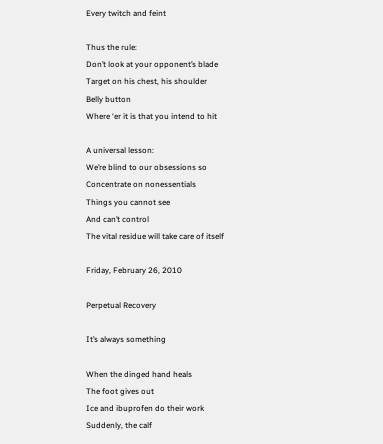Every twitch and feint

Thus the rule:
Don’t look at your opponent’s blade
Target on his chest, his shoulder
Belly button
Where ‘er it is that you intend to hit

A universal lesson:
We’re blind to our obsessions so
Concentrate on nonessentials
Things you cannot see
And can’t control
The vital residue will take care of itself

Friday, February 26, 2010

Perpetual Recovery

It’s always something

When the dinged hand heals
The foot gives out
Ice and ibuprofen do their work
Suddenly, the calf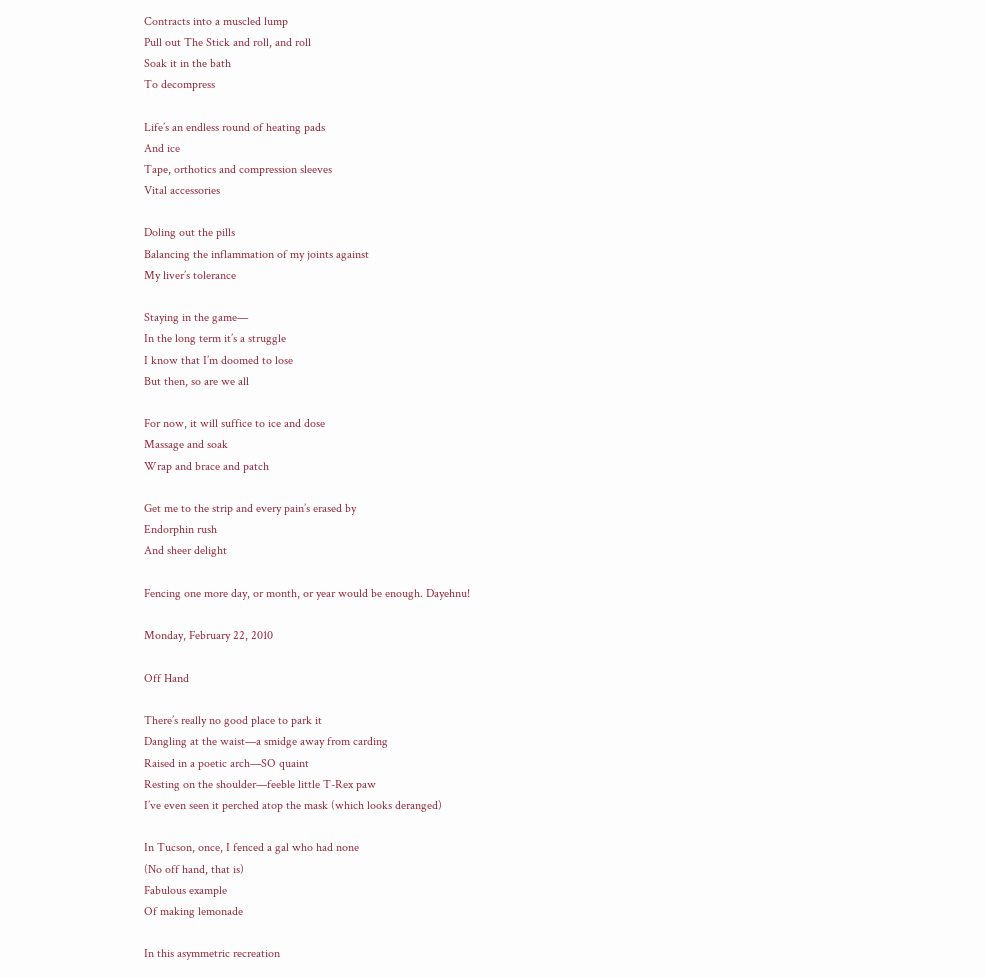Contracts into a muscled lump
Pull out The Stick and roll, and roll
Soak it in the bath
To decompress

Life’s an endless round of heating pads
And ice
Tape, orthotics and compression sleeves
Vital accessories

Doling out the pills
Balancing the inflammation of my joints against
My liver’s tolerance

Staying in the game—
In the long term it’s a struggle
I know that I’m doomed to lose
But then, so are we all

For now, it will suffice to ice and dose
Massage and soak
Wrap and brace and patch

Get me to the strip and every pain’s erased by
Endorphin rush
And sheer delight

Fencing one more day, or month, or year would be enough. Dayehnu!

Monday, February 22, 2010

Off Hand

There’s really no good place to park it
Dangling at the waist—a smidge away from carding
Raised in a poetic arch—SO quaint
Resting on the shoulder—feeble little T-Rex paw
I’ve even seen it perched atop the mask (which looks deranged)

In Tucson, once, I fenced a gal who had none
(No off hand, that is)
Fabulous example
Of making lemonade

In this asymmetric recreation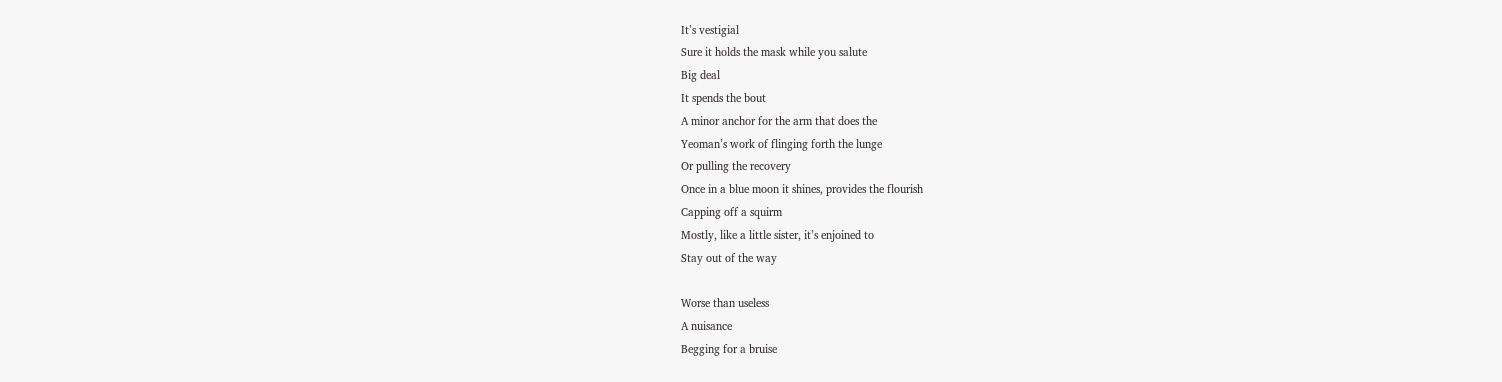It’s vestigial
Sure it holds the mask while you salute
Big deal
It spends the bout
A minor anchor for the arm that does the
Yeoman’s work of flinging forth the lunge
Or pulling the recovery
Once in a blue moon it shines, provides the flourish
Capping off a squirm
Mostly, like a little sister, it’s enjoined to
Stay out of the way

Worse than useless
A nuisance
Begging for a bruise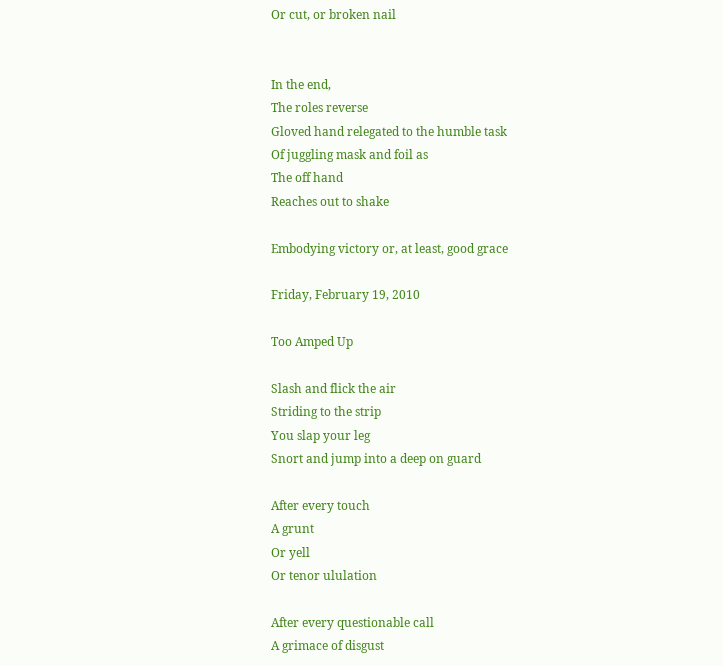Or cut, or broken nail


In the end,
The roles reverse
Gloved hand relegated to the humble task
Of juggling mask and foil as
The off hand
Reaches out to shake

Embodying victory or, at least, good grace

Friday, February 19, 2010

Too Amped Up

Slash and flick the air
Striding to the strip
You slap your leg
Snort and jump into a deep on guard

After every touch
A grunt
Or yell
Or tenor ululation

After every questionable call
A grimace of disgust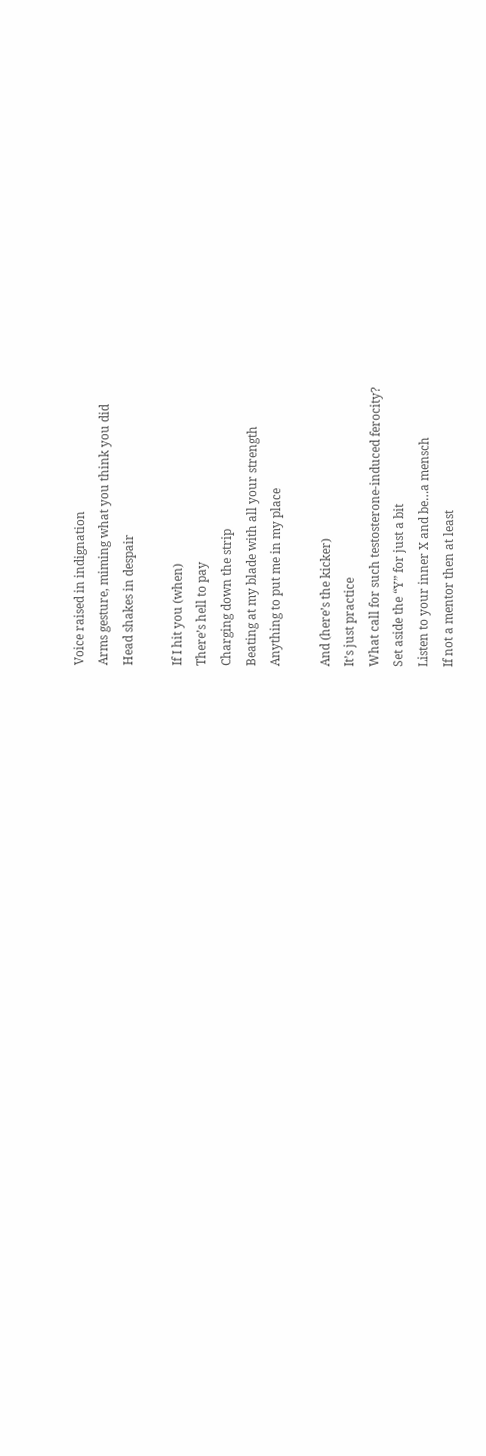Voice raised in indignation
Arms gesture, miming what you think you did
Head shakes in despair

If I hit you (when)
There’s hell to pay
Charging down the strip
Beating at my blade with all your strength
Anything to put me in my place

And (here’s the kicker)
It’s just practice
What call for such testosterone-induced ferocity?
Set aside the “Y” for just a bit
Listen to your inner X and be…a mensch
If not a mentor then at least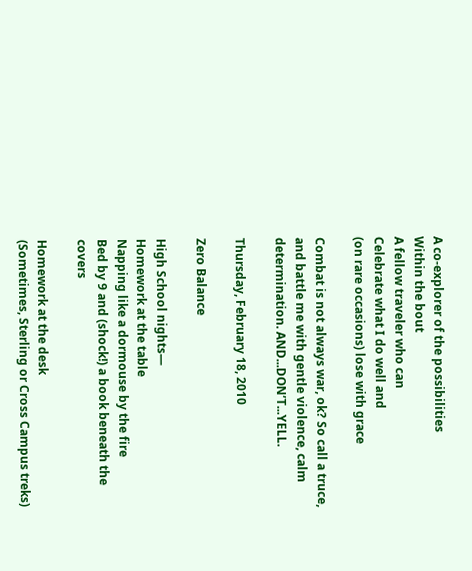A co-explorer of the possibilities
Within the bout
A fellow traveler who can
Celebrate what I do well and
(on rare occasions) lose with grace

Combat is not always war, ok? So call a truce, and battle me with gentle violence, calm determination. AND...DON’T...YELL.

Thursday, February 18, 2010

Zero Balance

High School nights—
Homework at the table
Napping like a dormouse by the fire
Bed by 9 and (shock!) a book beneath the covers

Homework at the desk
(Sometimes, Sterling or Cross Campus treks)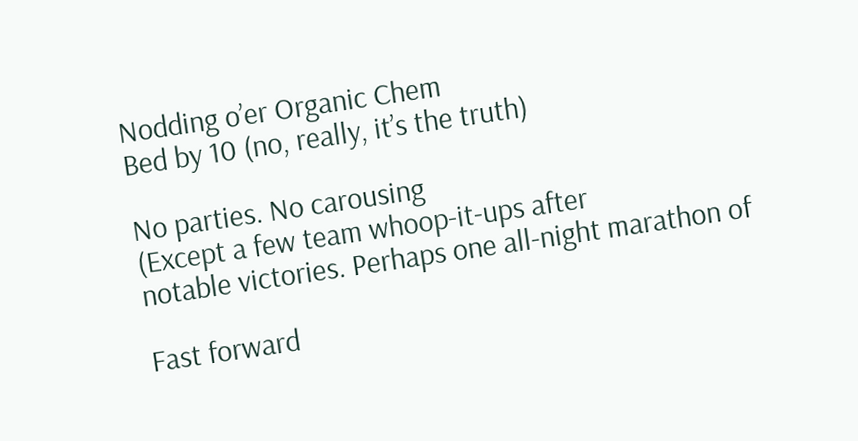Nodding o’er Organic Chem
Bed by 10 (no, really, it’s the truth)

No parties. No carousing
(Except a few team whoop-it-ups after
notable victories. Perhaps one all-night marathon of

Fast forward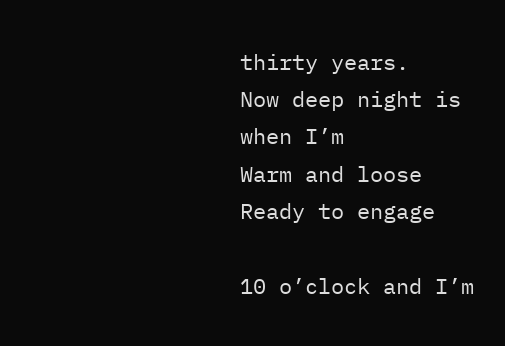thirty years.
Now deep night is when I’m
Warm and loose
Ready to engage

10 o’clock and I’m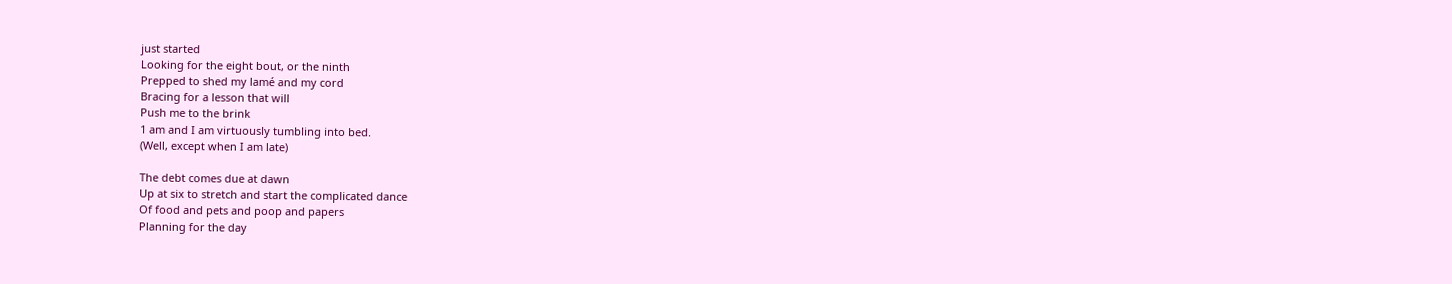just started
Looking for the eight bout, or the ninth
Prepped to shed my lamé and my cord
Bracing for a lesson that will
Push me to the brink
1 am and I am virtuously tumbling into bed.
(Well, except when I am late)

The debt comes due at dawn
Up at six to stretch and start the complicated dance
Of food and pets and poop and papers
Planning for the day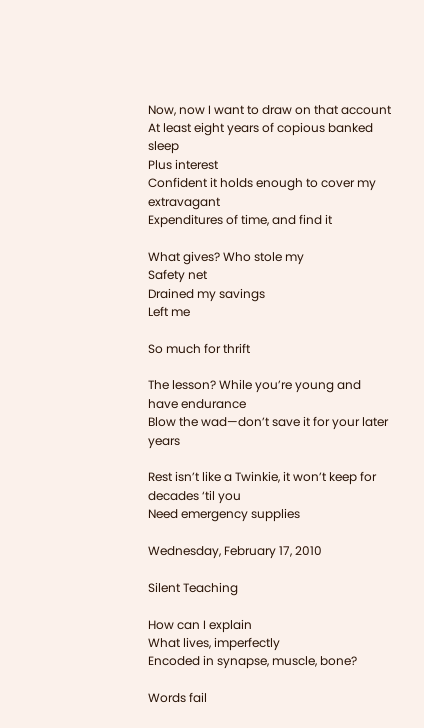Now, now I want to draw on that account
At least eight years of copious banked sleep
Plus interest
Confident it holds enough to cover my extravagant
Expenditures of time, and find it

What gives? Who stole my
Safety net
Drained my savings
Left me

So much for thrift

The lesson? While you’re young and have endurance
Blow the wad—don’t save it for your later years

Rest isn’t like a Twinkie, it won’t keep for decades ‘til you
Need emergency supplies

Wednesday, February 17, 2010

Silent Teaching

How can I explain
What lives, imperfectly
Encoded in synapse, muscle, bone?

Words fail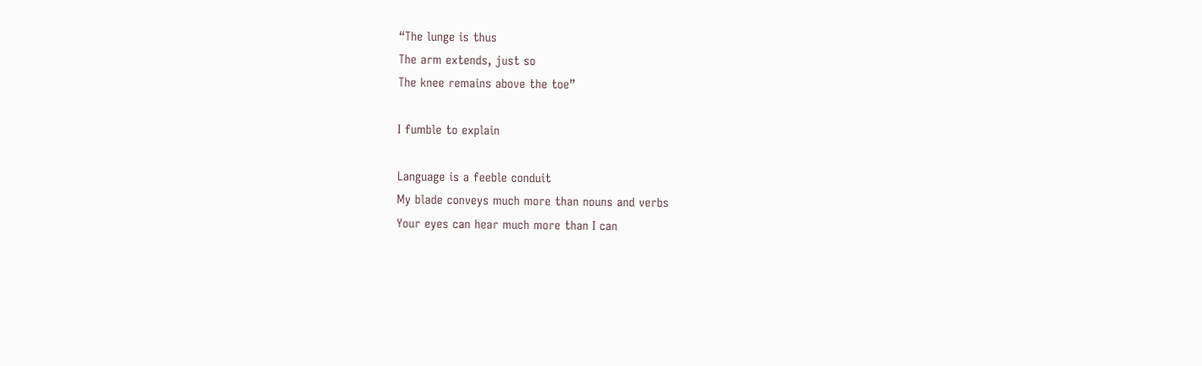“The lunge is thus
The arm extends, just so
The knee remains above the toe”

I fumble to explain

Language is a feeble conduit
My blade conveys much more than nouns and verbs
Your eyes can hear much more than I can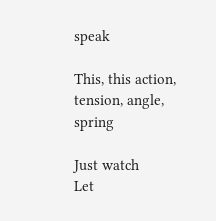speak

This, this action, tension, angle, spring

Just watch
Let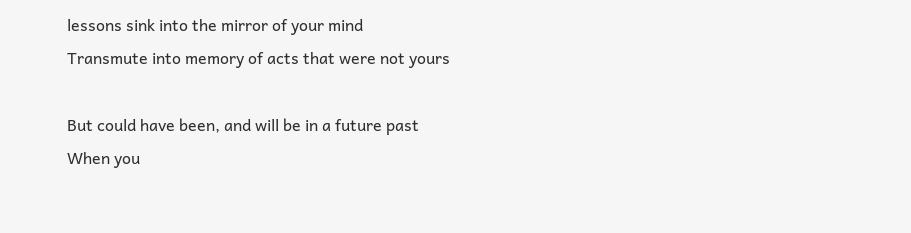lessons sink into the mirror of your mind
Transmute into memory of acts that were not yours

But could have been, and will be in a future past
When you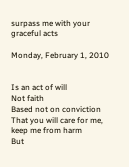surpass me with your graceful acts

Monday, February 1, 2010


Is an act of will
Not faith
Based not on conviction
That you will care for me, keep me from harm
But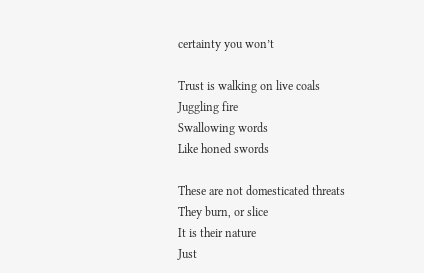certainty you won’t

Trust is walking on live coals
Juggling fire
Swallowing words
Like honed swords

These are not domesticated threats
They burn, or slice
It is their nature
Just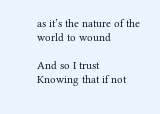as it’s the nature of the world to wound

And so I trust
Knowing that if not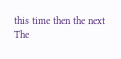this time then the next
The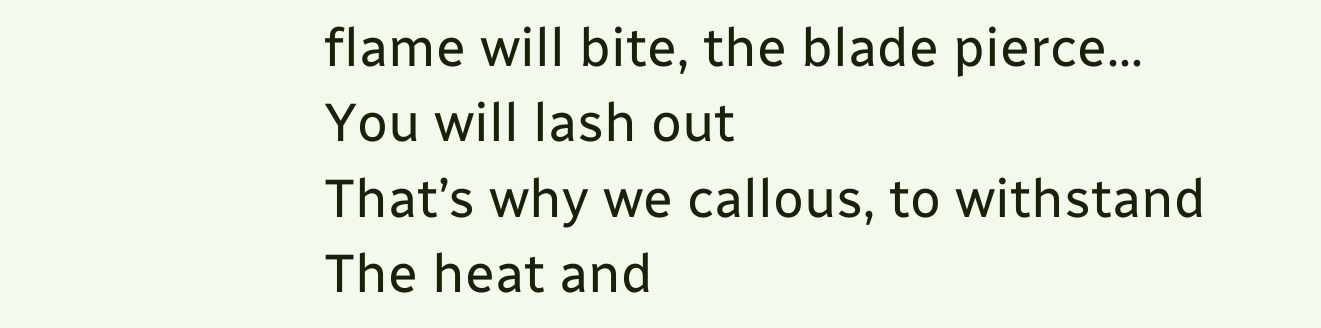flame will bite, the blade pierce…
You will lash out
That’s why we callous, to withstand
The heat and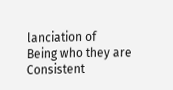lanciation of
Being who they are
Consistent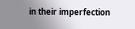in their imperfection